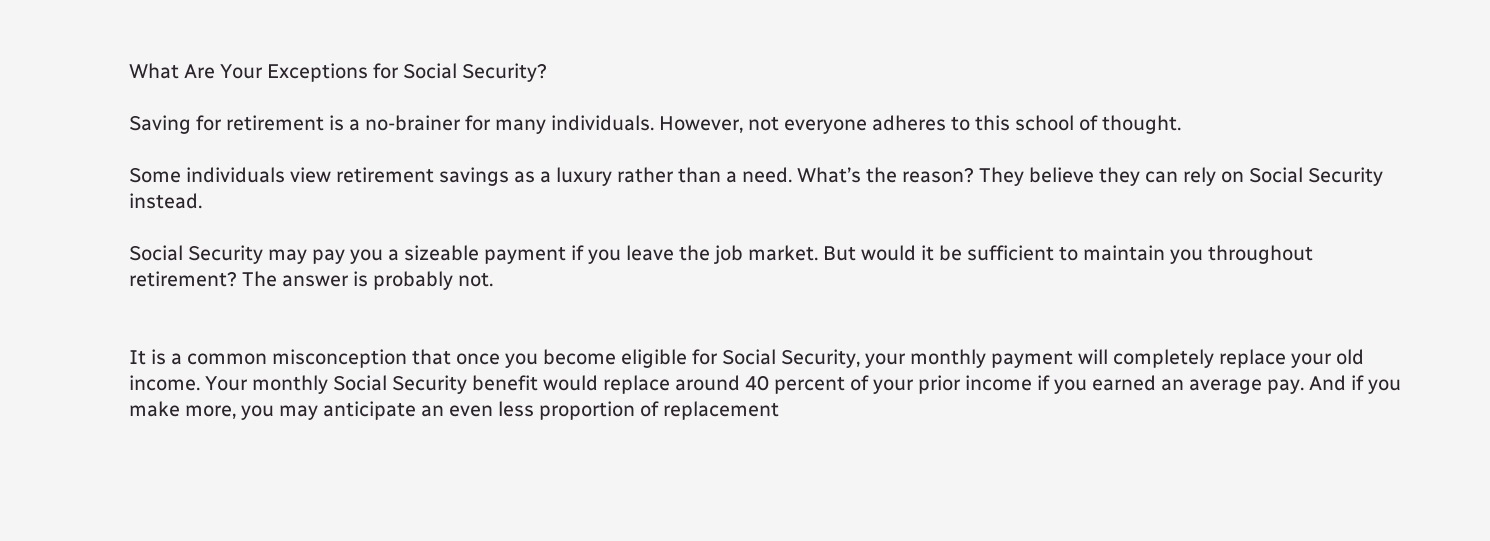What Are Your Exceptions for Social Security?

Saving for retirement is a no-brainer for many individuals. However, not everyone adheres to this school of thought.

Some individuals view retirement savings as a luxury rather than a need. What’s the reason? They believe they can rely on Social Security instead.

Social Security may pay you a sizeable payment if you leave the job market. But would it be sufficient to maintain you throughout retirement? The answer is probably not.


It is a common misconception that once you become eligible for Social Security, your monthly payment will completely replace your old income. Your monthly Social Security benefit would replace around 40 percent of your prior income if you earned an average pay. And if you make more, you may anticipate an even less proportion of replacement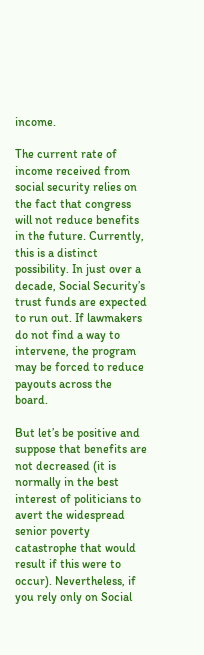income.

The current rate of income received from social security relies on the fact that congress will not reduce benefits in the future. Currently, this is a distinct possibility. In just over a decade, Social Security’s trust funds are expected to run out. If lawmakers do not find a way to intervene, the program may be forced to reduce payouts across the board.

But let’s be positive and suppose that benefits are not decreased (it is normally in the best interest of politicians to avert the widespread senior poverty catastrophe that would result if this were to occur). Nevertheless, if you rely only on Social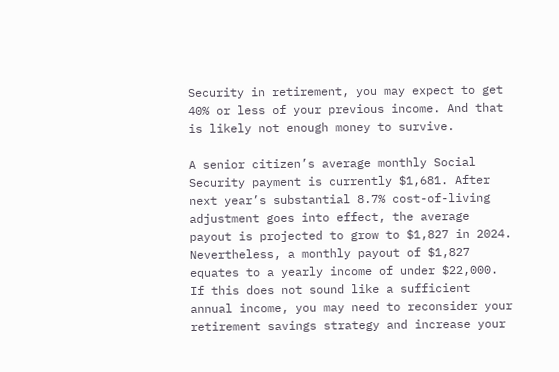Security in retirement, you may expect to get 40% or less of your previous income. And that is likely not enough money to survive.

A senior citizen’s average monthly Social Security payment is currently $1,681. After next year’s substantial 8.7% cost-of-living adjustment goes into effect, the average payout is projected to grow to $1,827 in 2024. Nevertheless, a monthly payout of $1,827 equates to a yearly income of under $22,000. If this does not sound like a sufficient annual income, you may need to reconsider your retirement savings strategy and increase your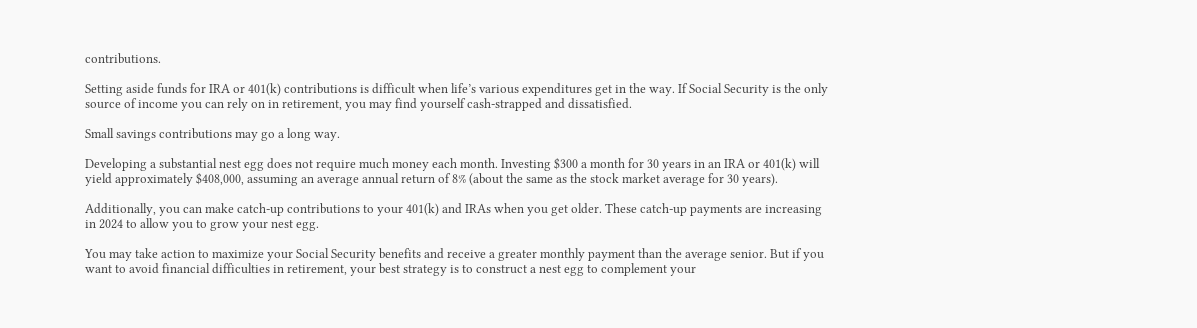contributions.

Setting aside funds for IRA or 401(k) contributions is difficult when life’s various expenditures get in the way. If Social Security is the only source of income you can rely on in retirement, you may find yourself cash-strapped and dissatisfied.

Small savings contributions may go a long way.

Developing a substantial nest egg does not require much money each month. Investing $300 a month for 30 years in an IRA or 401(k) will yield approximately $408,000, assuming an average annual return of 8% (about the same as the stock market average for 30 years).

Additionally, you can make catch-up contributions to your 401(k) and IRAs when you get older. These catch-up payments are increasing in 2024 to allow you to grow your nest egg.

You may take action to maximize your Social Security benefits and receive a greater monthly payment than the average senior. But if you want to avoid financial difficulties in retirement, your best strategy is to construct a nest egg to complement your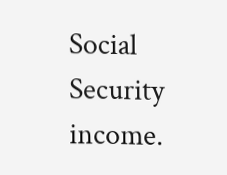Social Security income.